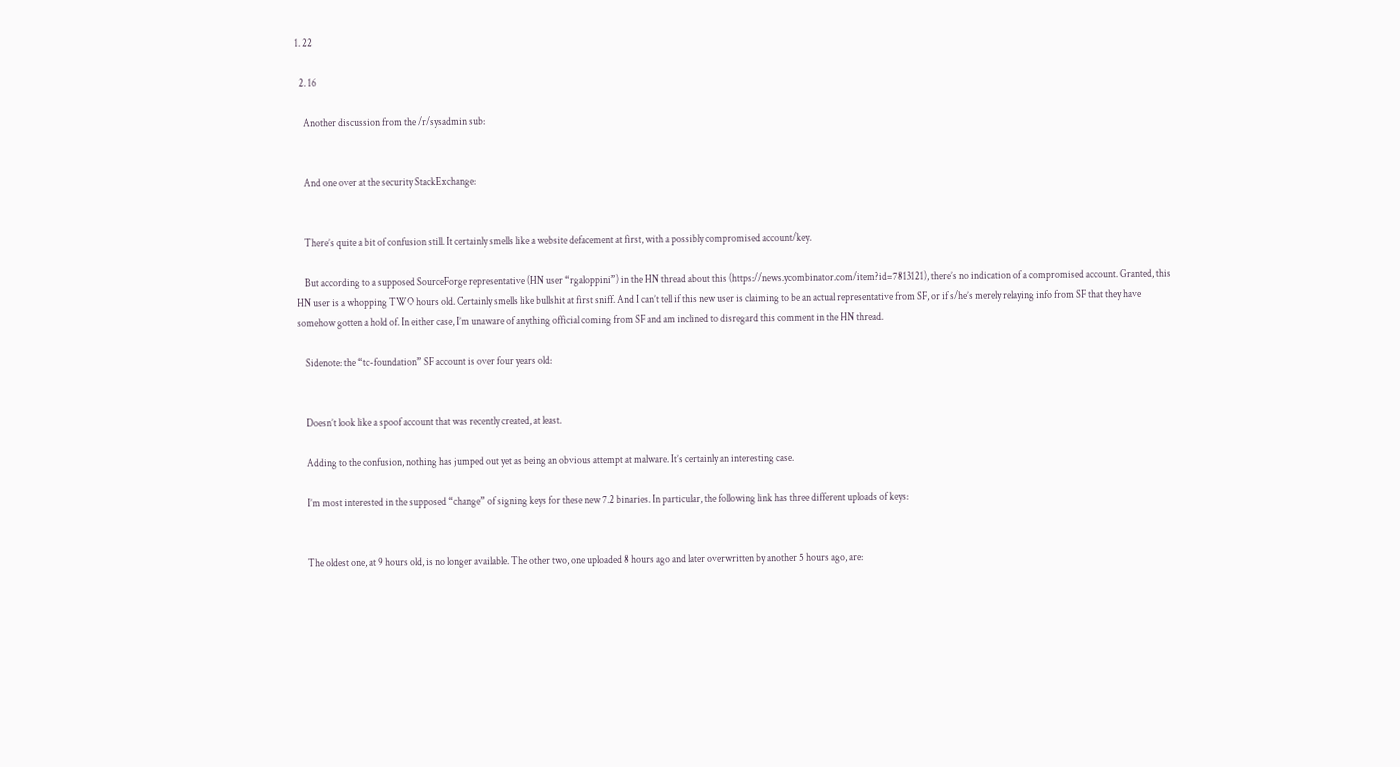1. 22

  2. 16

    Another discussion from the /r/sysadmin sub:


    And one over at the security StackExchange:


    There’s quite a bit of confusion still. It certainly smells like a website defacement at first, with a possibly compromised account/key.

    But according to a supposed SourceForge representative (HN user “rgaloppini”) in the HN thread about this (https://news.ycombinator.com/item?id=7813121), there’s no indication of a compromised account. Granted, this HN user is a whopping TWO hours old. Certainly smells like bullshit at first sniff. And I can’t tell if this new user is claiming to be an actual representative from SF, or if s/he’s merely relaying info from SF that they have somehow gotten a hold of. In either case, I’m unaware of anything official coming from SF and am inclined to disregard this comment in the HN thread.

    Sidenote: the “tc-foundation” SF account is over four years old:


    Doesn’t look like a spoof account that was recently created, at least.

    Adding to the confusion, nothing has jumped out yet as being an obvious attempt at malware. It’s certainly an interesting case.

    I’m most interested in the supposed “change” of signing keys for these new 7.2 binaries. In particular, the following link has three different uploads of keys:


    The oldest one, at 9 hours old, is no longer available. The other two, one uploaded 8 hours ago and later overwritten by another 5 hours ago, are: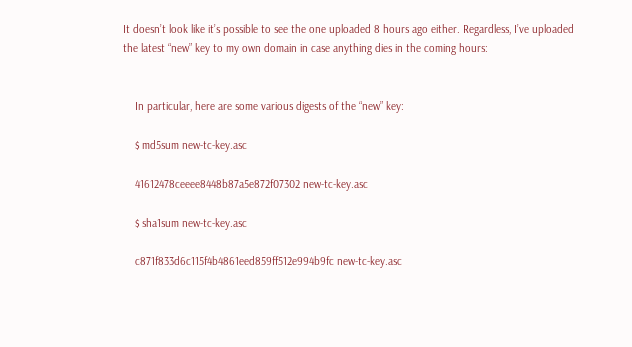It doesn’t look like it’s possible to see the one uploaded 8 hours ago either. Regardless, I’ve uploaded the latest “new” key to my own domain in case anything dies in the coming hours:


    In particular, here are some various digests of the “new” key:

    $ md5sum new-tc-key.asc

    41612478ceeee8448b87a5e872f07302 new-tc-key.asc

    $ sha1sum new-tc-key.asc

    c871f833d6c115f4b4861eed859ff512e994b9fc new-tc-key.asc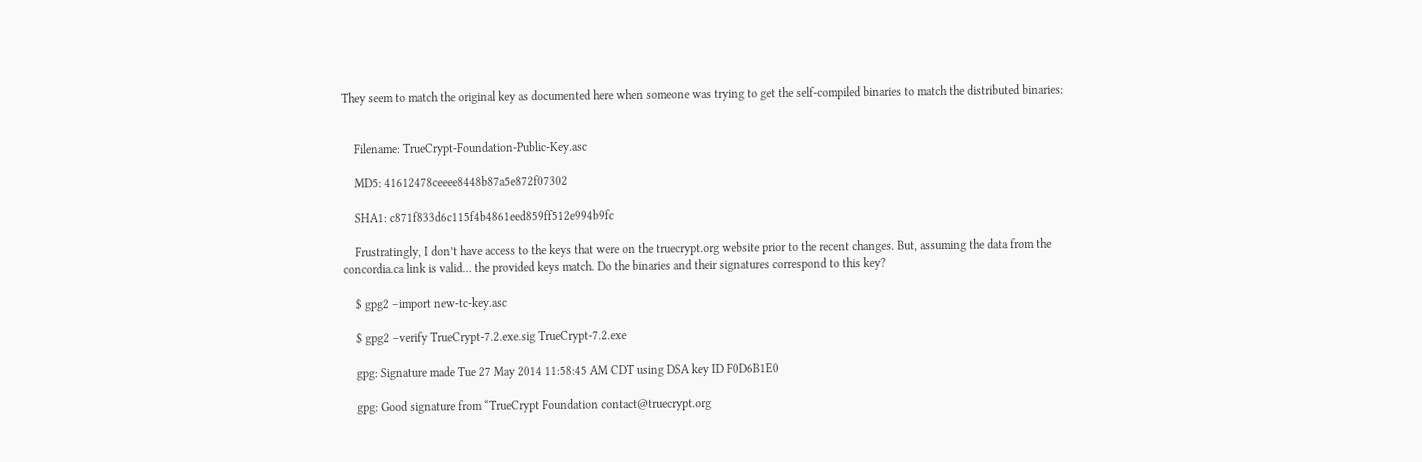They seem to match the original key as documented here when someone was trying to get the self-compiled binaries to match the distributed binaries:


    Filename: TrueCrypt-Foundation-Public-Key.asc

    MD5: 41612478ceeee8448b87a5e872f07302

    SHA1: c871f833d6c115f4b4861eed859ff512e994b9fc

    Frustratingly, I don’t have access to the keys that were on the truecrypt.org website prior to the recent changes. But, assuming the data from the concordia.ca link is valid… the provided keys match. Do the binaries and their signatures correspond to this key?

    $ gpg2 –import new-tc-key.asc

    $ gpg2 –verify TrueCrypt-7.2.exe.sig TrueCrypt-7.2.exe

    gpg: Signature made Tue 27 May 2014 11:58:45 AM CDT using DSA key ID F0D6B1E0

    gpg: Good signature from “TrueCrypt Foundation contact@truecrypt.org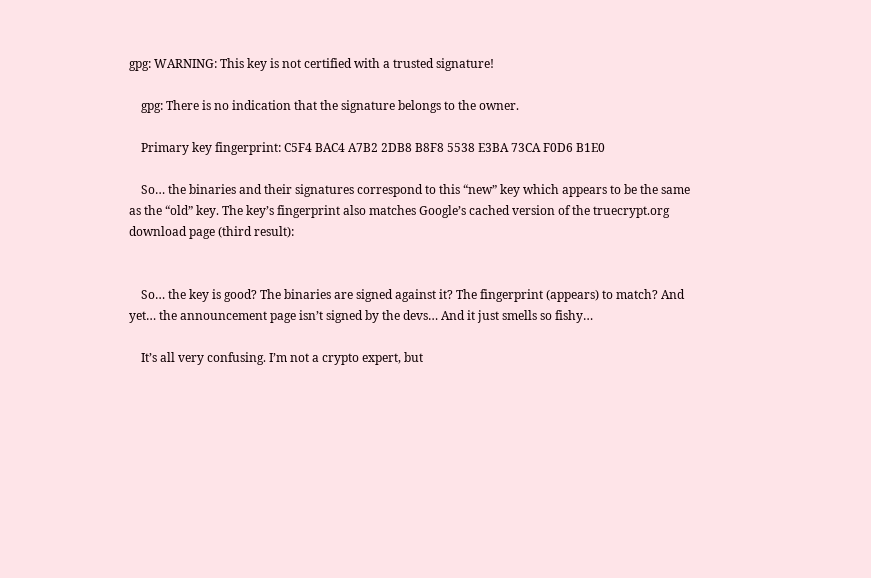gpg: WARNING: This key is not certified with a trusted signature!

    gpg: There is no indication that the signature belongs to the owner.

    Primary key fingerprint: C5F4 BAC4 A7B2 2DB8 B8F8 5538 E3BA 73CA F0D6 B1E0

    So… the binaries and their signatures correspond to this “new” key which appears to be the same as the “old” key. The key’s fingerprint also matches Google’s cached version of the truecrypt.org download page (third result):


    So… the key is good? The binaries are signed against it? The fingerprint (appears) to match? And yet… the announcement page isn’t signed by the devs… And it just smells so fishy…

    It’s all very confusing. I’m not a crypto expert, but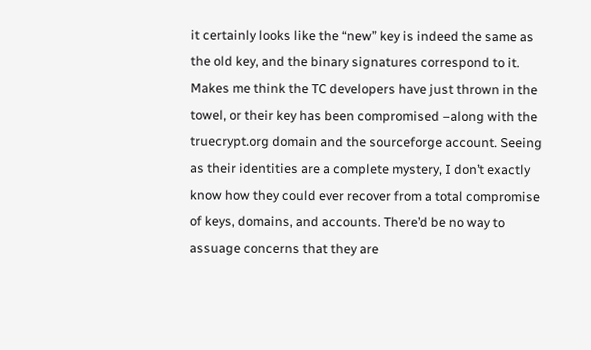it certainly looks like the “new” key is indeed the same as the old key, and the binary signatures correspond to it. Makes me think the TC developers have just thrown in the towel, or their key has been compromised –along with the truecrypt.org domain and the sourceforge account. Seeing as their identities are a complete mystery, I don’t exactly know how they could ever recover from a total compromise of keys, domains, and accounts. There’d be no way to assuage concerns that they are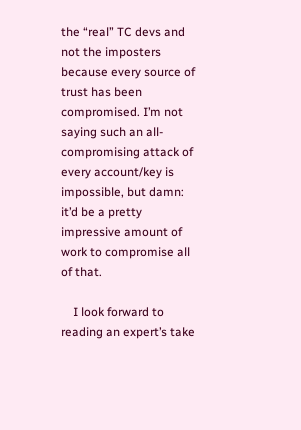the “real” TC devs and not the imposters because every source of trust has been compromised. I’m not saying such an all-compromising attack of every account/key is impossible, but damn: it’d be a pretty impressive amount of work to compromise all of that.

    I look forward to reading an expert’s take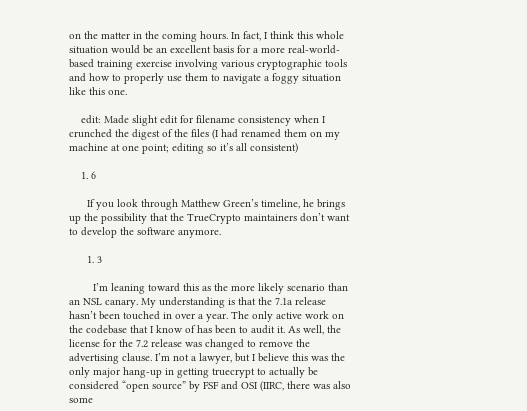on the matter in the coming hours. In fact, I think this whole situation would be an excellent basis for a more real-world-based training exercise involving various cryptographic tools and how to properly use them to navigate a foggy situation like this one.

    edit: Made slight edit for filename consistency when I crunched the digest of the files (I had renamed them on my machine at one point; editing so it’s all consistent)

    1. 6

      If you look through Matthew Green’s timeline, he brings up the possibility that the TrueCrypto maintainers don’t want to develop the software anymore.

      1. 3

        I’m leaning toward this as the more likely scenario than an NSL canary. My understanding is that the 7.1a release hasn’t been touched in over a year. The only active work on the codebase that I know of has been to audit it. As well, the license for the 7.2 release was changed to remove the advertising clause. I’m not a lawyer, but I believe this was the only major hang-up in getting truecrypt to actually be considered “open source” by FSF and OSI (IIRC, there was also some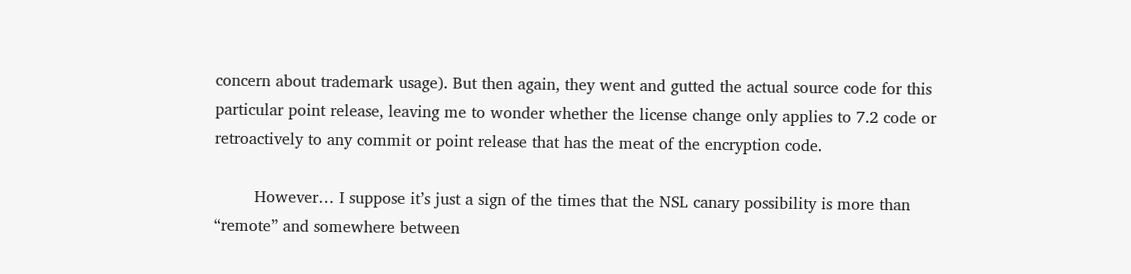concern about trademark usage). But then again, they went and gutted the actual source code for this particular point release, leaving me to wonder whether the license change only applies to 7.2 code or retroactively to any commit or point release that has the meat of the encryption code.

        However… I suppose it’s just a sign of the times that the NSL canary possibility is more than “remote” and somewhere between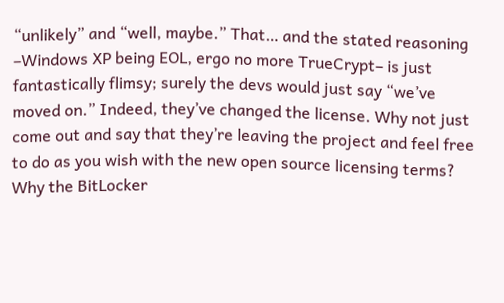“unlikely” and “well, maybe.” That… and the stated reasoning –Windows XP being EOL, ergo no more TrueCrypt– is just fantastically flimsy; surely the devs would just say “we’ve moved on.” Indeed, they’ve changed the license. Why not just come out and say that they’re leaving the project and feel free to do as you wish with the new open source licensing terms? Why the BitLocker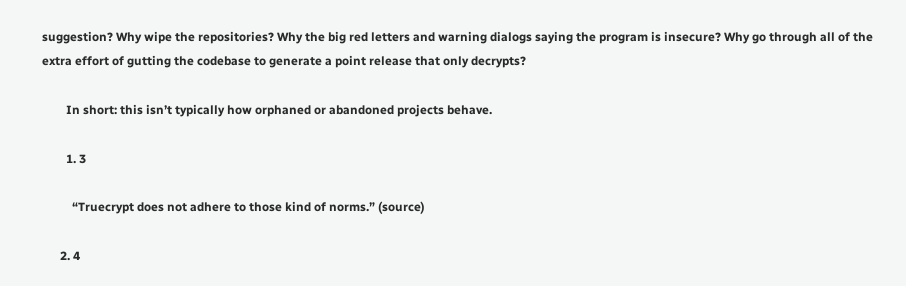suggestion? Why wipe the repositories? Why the big red letters and warning dialogs saying the program is insecure? Why go through all of the extra effort of gutting the codebase to generate a point release that only decrypts?

        In short: this isn’t typically how orphaned or abandoned projects behave.

        1. 3

          “Truecrypt does not adhere to those kind of norms.” (source)

      2. 4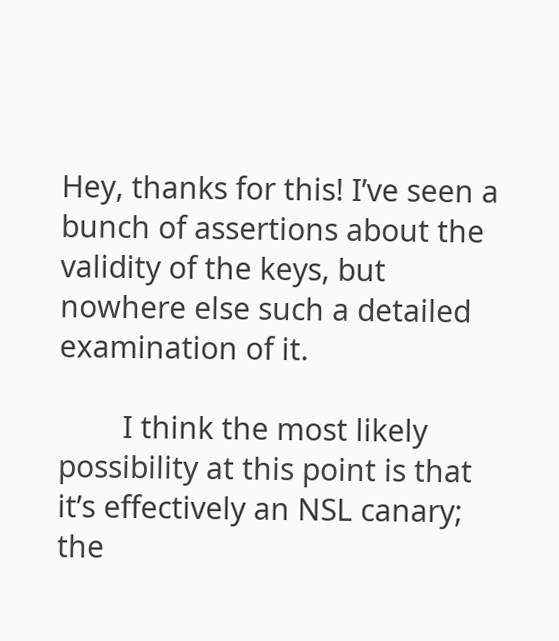Hey, thanks for this! I’ve seen a bunch of assertions about the validity of the keys, but nowhere else such a detailed examination of it.

        I think the most likely possibility at this point is that it’s effectively an NSL canary; the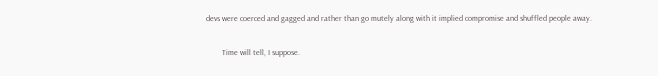devs were coerced and gagged and rather than go mutely along with it implied compromise and shuffled people away.

        Time will tell, I suppose.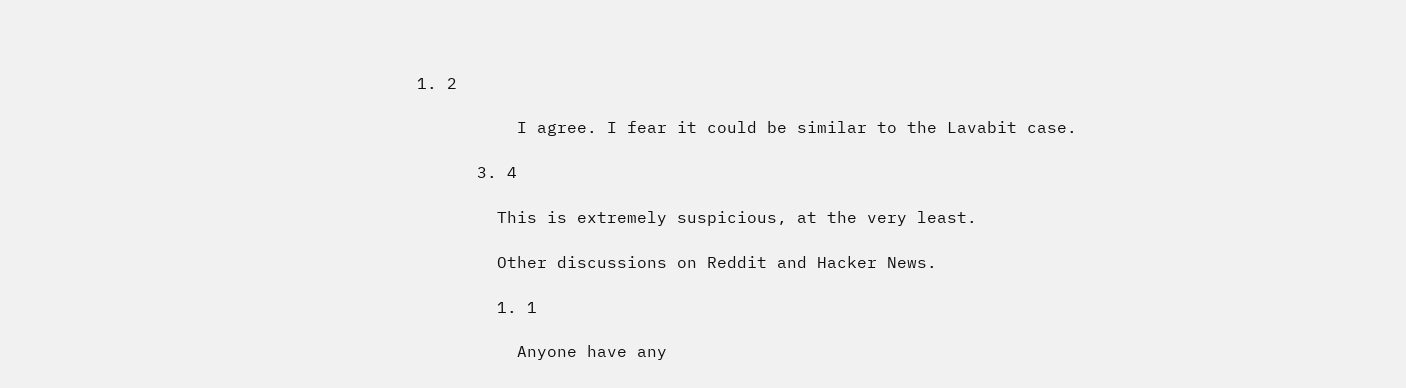1. 2

          I agree. I fear it could be similar to the Lavabit case.

      3. 4

        This is extremely suspicious, at the very least.

        Other discussions on Reddit and Hacker News.

        1. 1

          Anyone have any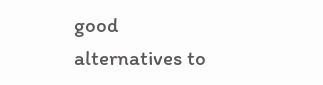good alternatives to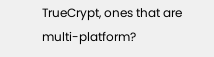TrueCrypt, ones that are multi-platform?